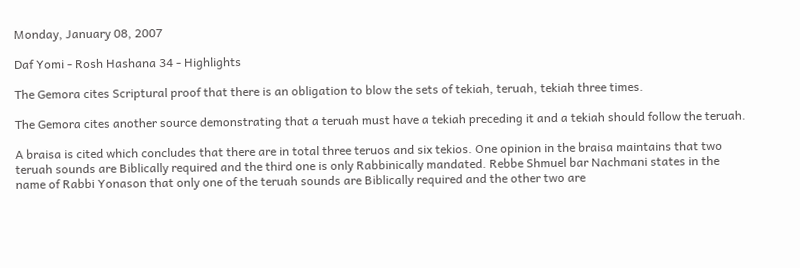Monday, January 08, 2007

Daf Yomi - Rosh Hashana 34 - Highlights

The Gemora cites Scriptural proof that there is an obligation to blow the sets of tekiah, teruah, tekiah three times.

The Gemora cites another source demonstrating that a teruah must have a tekiah preceding it and a tekiah should follow the teruah.

A braisa is cited which concludes that there are in total three teruos and six tekios. One opinion in the braisa maintains that two teruah sounds are Biblically required and the third one is only Rabbinically mandated. Rebbe Shmuel bar Nachmani states in the name of Rabbi Yonason that only one of the teruah sounds are Biblically required and the other two are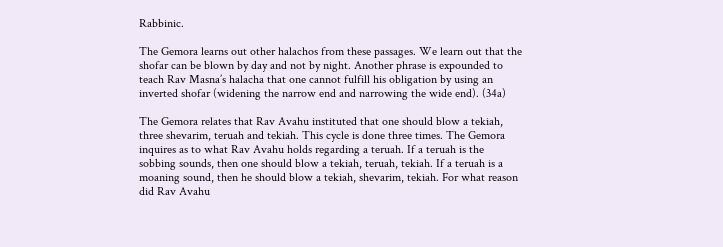Rabbinic.

The Gemora learns out other halachos from these passages. We learn out that the shofar can be blown by day and not by night. Another phrase is expounded to teach Rav Masna’s halacha that one cannot fulfill his obligation by using an inverted shofar (widening the narrow end and narrowing the wide end). (34a)

The Gemora relates that Rav Avahu instituted that one should blow a tekiah, three shevarim, teruah and tekiah. This cycle is done three times. The Gemora inquires as to what Rav Avahu holds regarding a teruah. If a teruah is the sobbing sounds, then one should blow a tekiah, teruah, tekiah. If a teruah is a moaning sound, then he should blow a tekiah, shevarim, tekiah. For what reason did Rav Avahu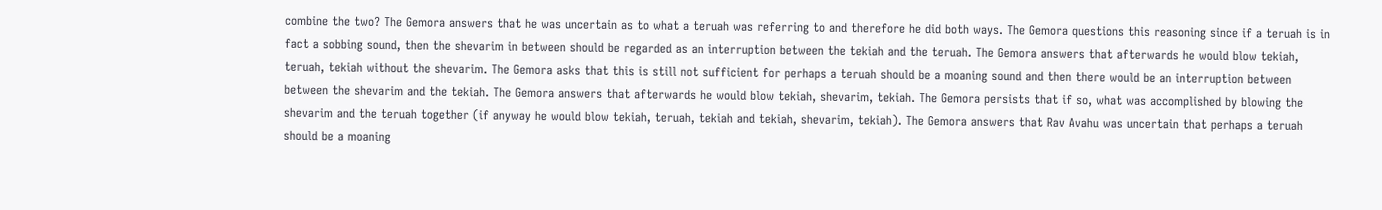combine the two? The Gemora answers that he was uncertain as to what a teruah was referring to and therefore he did both ways. The Gemora questions this reasoning since if a teruah is in fact a sobbing sound, then the shevarim in between should be regarded as an interruption between the tekiah and the teruah. The Gemora answers that afterwards he would blow tekiah, teruah, tekiah without the shevarim. The Gemora asks that this is still not sufficient for perhaps a teruah should be a moaning sound and then there would be an interruption between between the shevarim and the tekiah. The Gemora answers that afterwards he would blow tekiah, shevarim, tekiah. The Gemora persists that if so, what was accomplished by blowing the shevarim and the teruah together (if anyway he would blow tekiah, teruah, tekiah and tekiah, shevarim, tekiah). The Gemora answers that Rav Avahu was uncertain that perhaps a teruah should be a moaning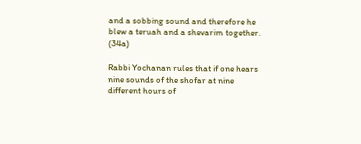and a sobbing sound and therefore he blew a teruah and a shevarim together. (34a)

Rabbi Yochanan rules that if one hears nine sounds of the shofar at nine different hours of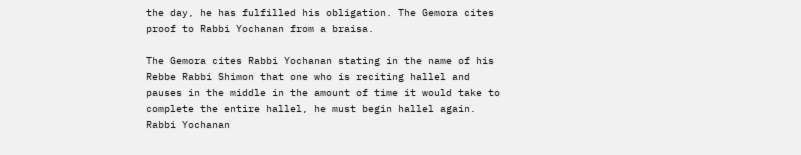the day, he has fulfilled his obligation. The Gemora cites proof to Rabbi Yochanan from a braisa.

The Gemora cites Rabbi Yochanan stating in the name of his Rebbe Rabbi Shimon that one who is reciting hallel and pauses in the middle in the amount of time it would take to complete the entire hallel, he must begin hallel again. Rabbi Yochanan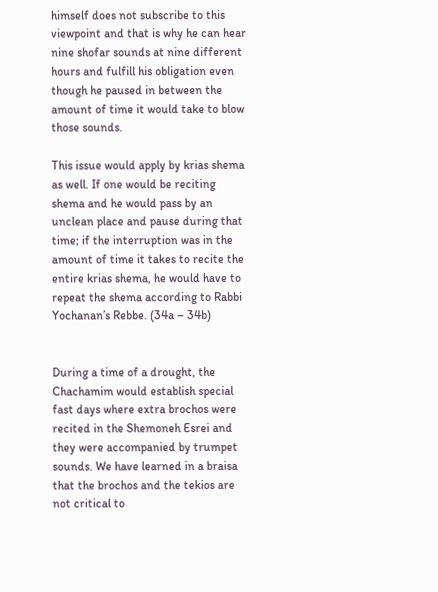himself does not subscribe to this viewpoint and that is why he can hear nine shofar sounds at nine different hours and fulfill his obligation even though he paused in between the amount of time it would take to blow those sounds.

This issue would apply by krias shema as well. If one would be reciting shema and he would pass by an unclean place and pause during that time; if the interruption was in the amount of time it takes to recite the entire krias shema, he would have to repeat the shema according to Rabbi Yochanan’s Rebbe. (34a – 34b)


During a time of a drought, the Chachamim would establish special fast days where extra brochos were recited in the Shemoneh Esrei and they were accompanied by trumpet sounds. We have learned in a braisa that the brochos and the tekios are not critical to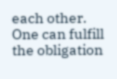each other. One can fulfill the obligation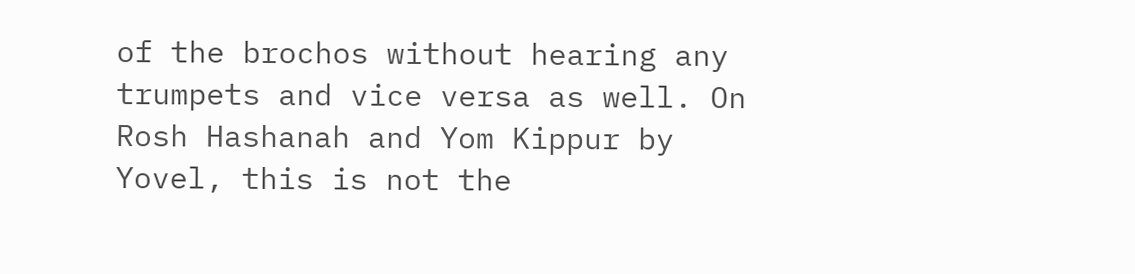of the brochos without hearing any trumpets and vice versa as well. On Rosh Hashanah and Yom Kippur by Yovel, this is not the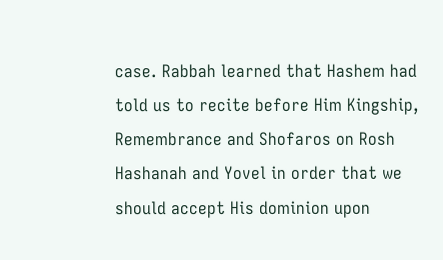case. Rabbah learned that Hashem had told us to recite before Him Kingship, Remembrance and Shofaros on Rosh Hashanah and Yovel in order that we should accept His dominion upon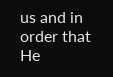us and in order that He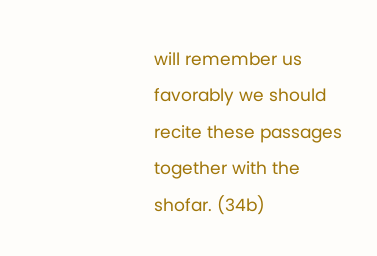will remember us favorably we should recite these passages together with the shofar. (34b)